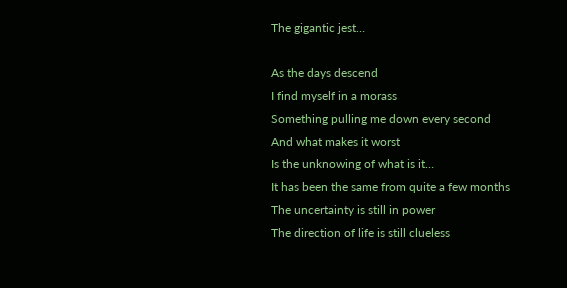The gigantic jest…

As the days descend
I find myself in a morass
Something pulling me down every second
And what makes it worst
Is the unknowing of what is it…
It has been the same from quite a few months
The uncertainty is still in power
The direction of life is still clueless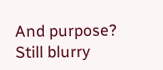And purpose? Still blurry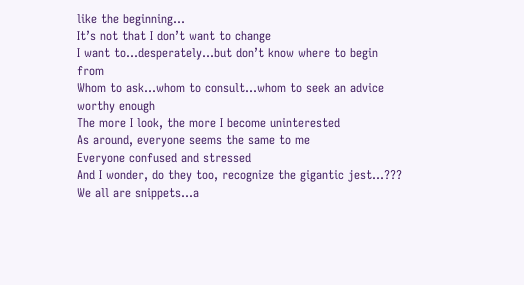like the beginning…
It’s not that I don’t want to change
I want to…desperately…but don’t know where to begin from
Whom to ask…whom to consult…whom to seek an advice worthy enough
The more I look, the more I become uninterested
As around, everyone seems the same to me
Everyone confused and stressed
And I wonder, do they too, recognize the gigantic jest…???
We all are snippets…a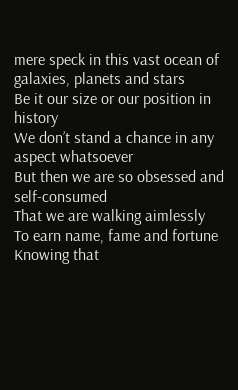mere speck in this vast ocean of galaxies, planets and stars
Be it our size or our position in history
We don’t stand a chance in any aspect whatsoever
But then we are so obsessed and self-consumed
That we are walking aimlessly
To earn name, fame and fortune
Knowing that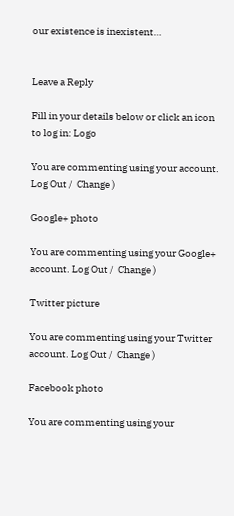our existence is inexistent…


Leave a Reply

Fill in your details below or click an icon to log in: Logo

You are commenting using your account. Log Out /  Change )

Google+ photo

You are commenting using your Google+ account. Log Out /  Change )

Twitter picture

You are commenting using your Twitter account. Log Out /  Change )

Facebook photo

You are commenting using your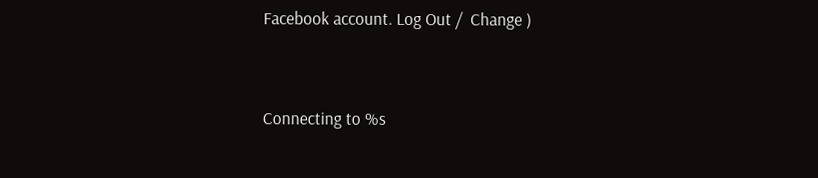Facebook account. Log Out /  Change )


Connecting to %s